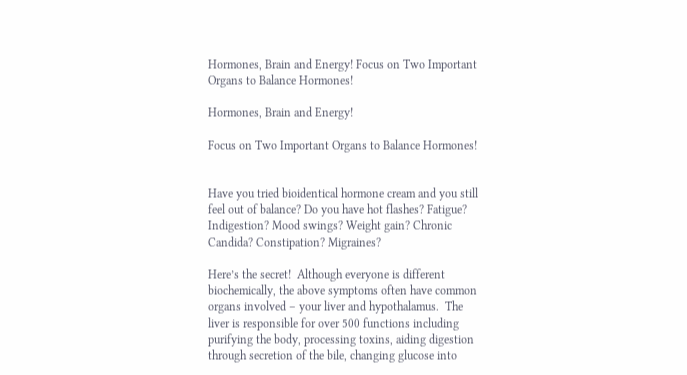Hormones, Brain and Energy! Focus on Two Important Organs to Balance Hormones!

Hormones, Brain and Energy!

Focus on Two Important Organs to Balance Hormones!


Have you tried bioidentical hormone cream and you still feel out of balance? Do you have hot flashes? Fatigue? Indigestion? Mood swings? Weight gain? Chronic Candida? Constipation? Migraines?

Here’s the secret!  Although everyone is different biochemically, the above symptoms often have common organs involved – your liver and hypothalamus.  The liver is responsible for over 500 functions including purifying the body, processing toxins, aiding digestion through secretion of the bile, changing glucose into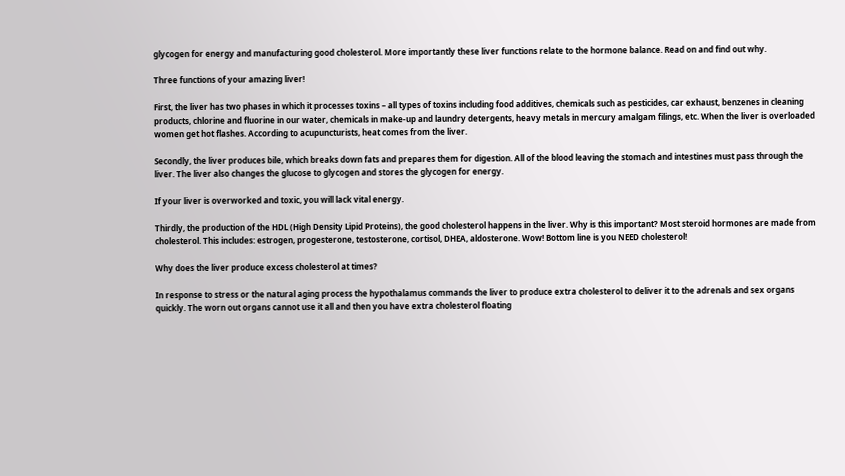glycogen for energy and manufacturing good cholesterol. More importantly these liver functions relate to the hormone balance. Read on and find out why.

Three functions of your amazing liver!

First, the liver has two phases in which it processes toxins – all types of toxins including food additives, chemicals such as pesticides, car exhaust, benzenes in cleaning products, chlorine and fluorine in our water, chemicals in make-up and laundry detergents, heavy metals in mercury amalgam filings, etc. When the liver is overloaded women get hot flashes. According to acupuncturists, heat comes from the liver.

Secondly, the liver produces bile, which breaks down fats and prepares them for digestion. All of the blood leaving the stomach and intestines must pass through the liver. The liver also changes the glucose to glycogen and stores the glycogen for energy.

If your liver is overworked and toxic, you will lack vital energy.

Thirdly, the production of the HDL (High Density Lipid Proteins), the good cholesterol happens in the liver. Why is this important? Most steroid hormones are made from cholesterol. This includes: estrogen, progesterone, testosterone, cortisol, DHEA, aldosterone. Wow! Bottom line is you NEED cholesterol!

Why does the liver produce excess cholesterol at times?

In response to stress or the natural aging process the hypothalamus commands the liver to produce extra cholesterol to deliver it to the adrenals and sex organs quickly. The worn out organs cannot use it all and then you have extra cholesterol floating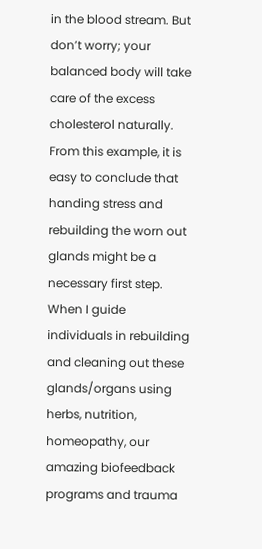in the blood stream. But don’t worry; your balanced body will take care of the excess cholesterol naturally. From this example, it is easy to conclude that handing stress and rebuilding the worn out glands might be a necessary first step. When I guide individuals in rebuilding and cleaning out these glands/organs using herbs, nutrition, homeopathy, our amazing biofeedback programs and trauma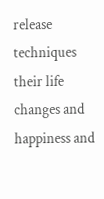release techniques their life changes and happiness and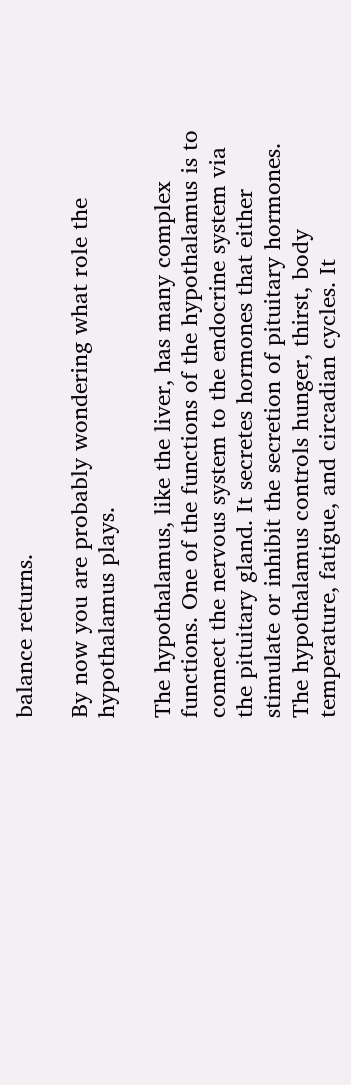balance returns.

By now you are probably wondering what role the hypothalamus plays.

The hypothalamus, like the liver, has many complex functions. One of the functions of the hypothalamus is to connect the nervous system to the endocrine system via the pituitary gland. It secretes hormones that either stimulate or inhibit the secretion of pituitary hormones. The hypothalamus controls hunger, thirst, body temperature, fatigue, and circadian cycles. It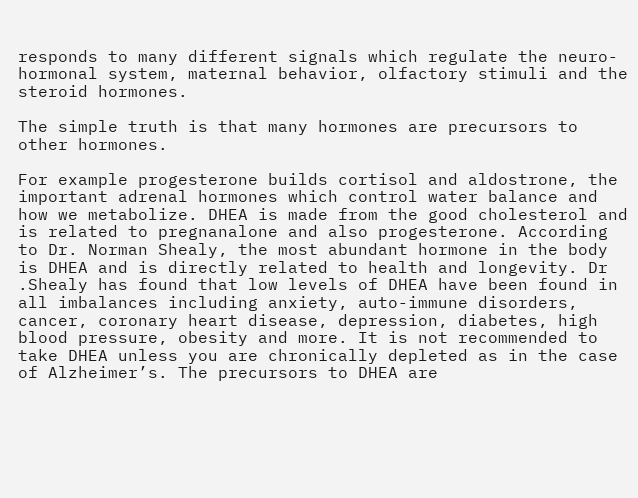responds to many different signals which regulate the neuro-hormonal system, maternal behavior, olfactory stimuli and the steroid hormones.

The simple truth is that many hormones are precursors to other hormones.

For example progesterone builds cortisol and aldostrone, the important adrenal hormones which control water balance and how we metabolize. DHEA is made from the good cholesterol and is related to pregnanalone and also progesterone. According to Dr. Norman Shealy, the most abundant hormone in the body is DHEA and is directly related to health and longevity. Dr .Shealy has found that low levels of DHEA have been found in all imbalances including anxiety, auto-immune disorders, cancer, coronary heart disease, depression, diabetes, high blood pressure, obesity and more. It is not recommended to take DHEA unless you are chronically depleted as in the case of Alzheimer’s. The precursors to DHEA are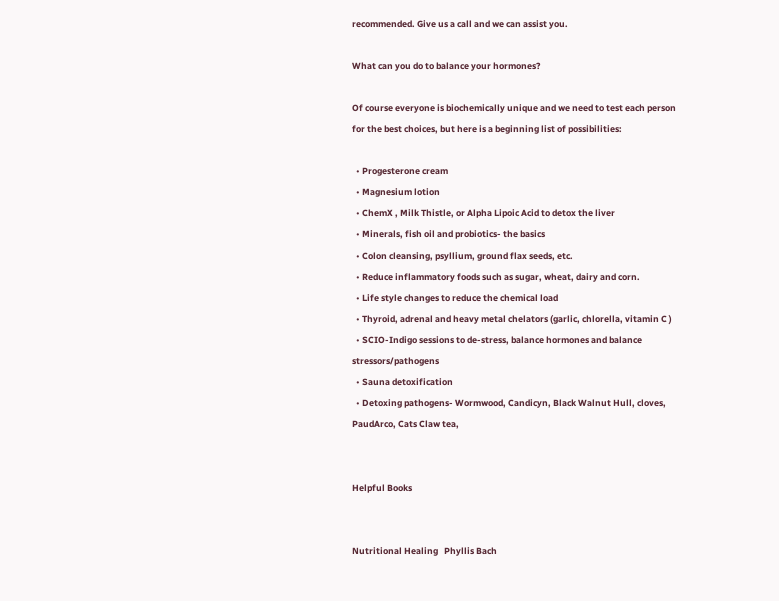recommended. Give us a call and we can assist you.

What can you do to balance your hormones?

Of course everyone is biochemically unique and we need to test each person for the best choices, but here is a beginning list of possibilities:

  • Progesterone cream
  • Magnesium lotion
  • ChemX , Milk Thistle, or Alpha Lipoic Acid to detox the liver
  • Minerals, fish oil and probiotics- the basics
  • Colon cleansing, psyllium, ground flax seeds, etc.
  • Reduce inflammatory foods such as sugar, wheat, dairy and corn.
  • Life style changes to reduce the chemical load
  • Thyroid, adrenal and heavy metal chelators (garlic, chlorella, vitamin C )
  • SCIO-Indigo sessions to de-stress, balance hormones and balance stressors/pathogens
  • Sauna detoxification
  • Detoxing pathogens- Wormwood, Candicyn, Black Walnut Hull, cloves, PaudArco, Cats Claw tea,


Helpful Books


Nutritional Healing   Phyllis Bach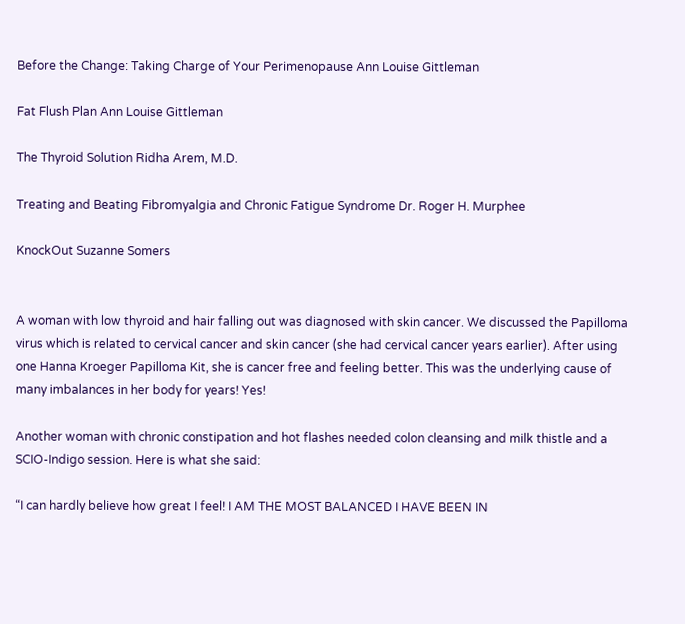Before the Change: Taking Charge of Your Perimenopause Ann Louise Gittleman

Fat Flush Plan Ann Louise Gittleman

The Thyroid Solution Ridha Arem, M.D.

Treating and Beating Fibromyalgia and Chronic Fatigue Syndrome Dr. Roger H. Murphee

KnockOut Suzanne Somers


A woman with low thyroid and hair falling out was diagnosed with skin cancer. We discussed the Papilloma virus which is related to cervical cancer and skin cancer (she had cervical cancer years earlier). After using one Hanna Kroeger Papilloma Kit, she is cancer free and feeling better. This was the underlying cause of many imbalances in her body for years! Yes!

Another woman with chronic constipation and hot flashes needed colon cleansing and milk thistle and a SCIO-Indigo session. Here is what she said:

“I can hardly believe how great I feel! I AM THE MOST BALANCED I HAVE BEEN IN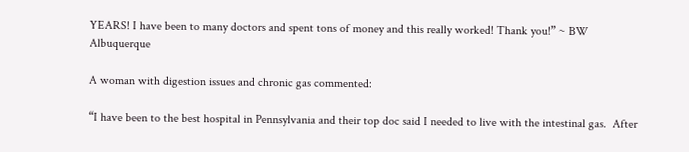YEARS! I have been to many doctors and spent tons of money and this really worked! Thank you!” ~ BW Albuquerque

A woman with digestion issues and chronic gas commented:

“I have been to the best hospital in Pennsylvania and their top doc said I needed to live with the intestinal gas.  After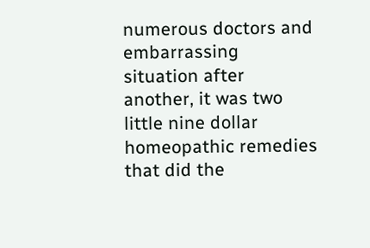numerous doctors and embarrassing situation after another, it was two little nine dollar homeopathic remedies that did the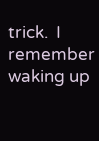trick.  I remember waking up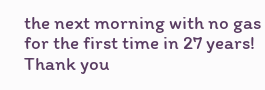the next morning with no gas for the first time in 27 years! Thank you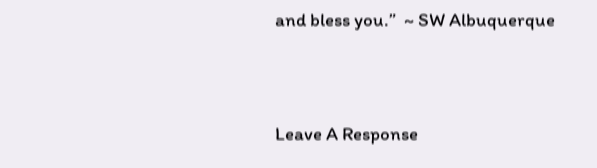and bless you.”  ~ SW Albuquerque


Leave A Response